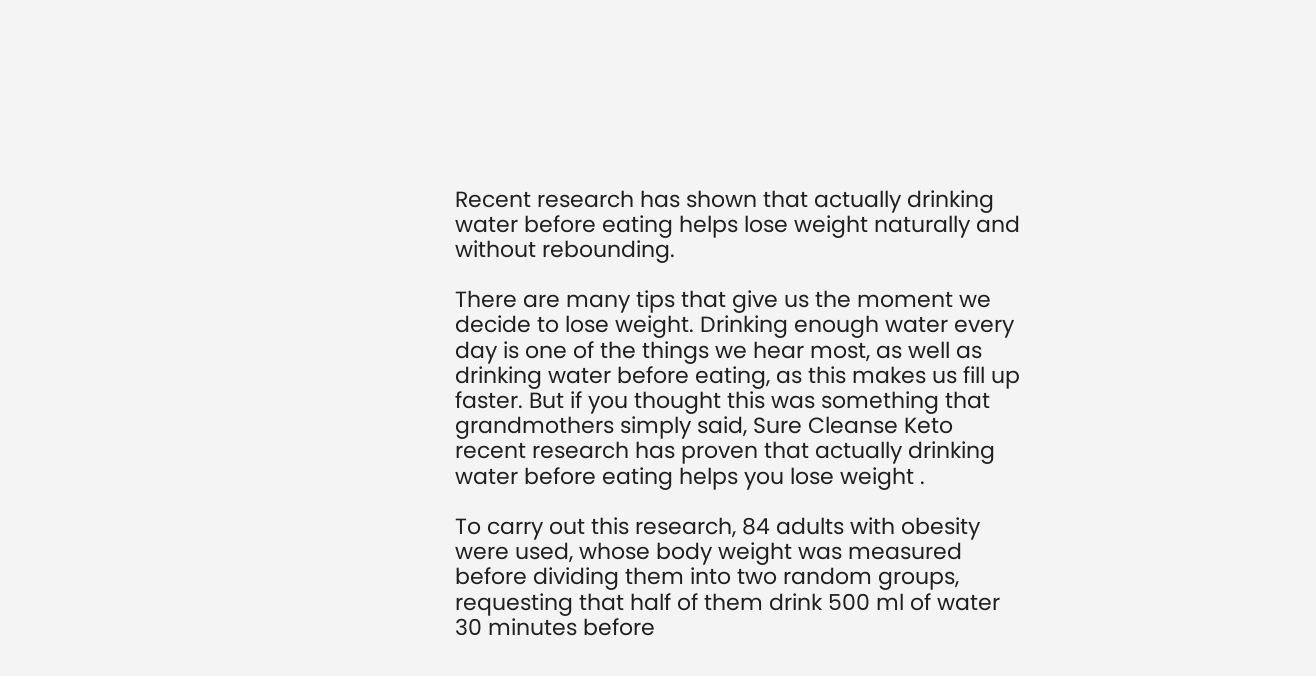Recent research has shown that actually drinking water before eating helps lose weight naturally and without rebounding.

There are many tips that give us the moment we decide to lose weight. Drinking enough water every day is one of the things we hear most, as well as drinking water before eating, as this makes us fill up faster. But if you thought this was something that grandmothers simply said, Sure Cleanse Keto recent research has proven that actually drinking water before eating helps you lose weight .

To carry out this research, 84 adults with obesity were used, whose body weight was measured before dividing them into two random groups, requesting that half of them drink 500 ml of water 30 minutes before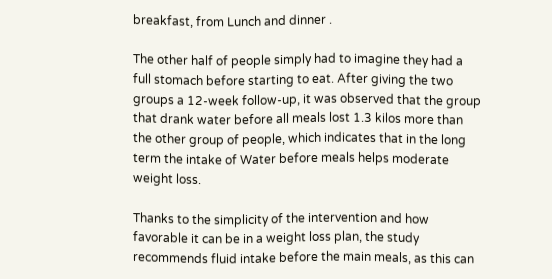breakfast, from Lunch and dinner .

The other half of people simply had to imagine they had a full stomach before starting to eat. After giving the two groups a 12-week follow-up, it was observed that the group that drank water before all meals lost 1.3 kilos more than the other group of people, which indicates that in the long term the intake of Water before meals helps moderate weight loss.

Thanks to the simplicity of the intervention and how favorable it can be in a weight loss plan, the study recommends fluid intake before the main meals, as this can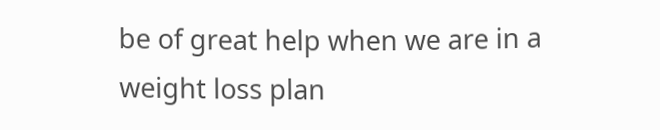be of great help when we are in a weight loss plan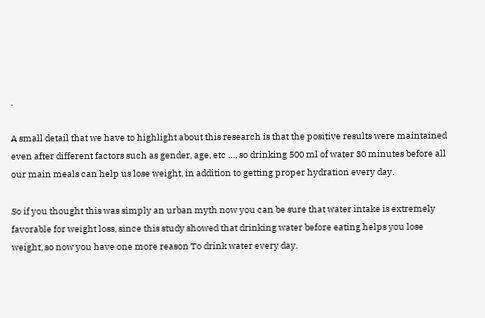.

A small detail that we have to highlight about this research is that the positive results were maintained even after different factors such as gender, age, etc …, so drinking 500 ml of water 30 minutes before all our main meals can help us lose weight, in addition to getting proper hydration every day.

So if you thought this was simply an urban myth now you can be sure that water intake is extremely favorable for weight loss, since this study showed that drinking water before eating helps you lose weight, so now you have one more reason To drink water every day.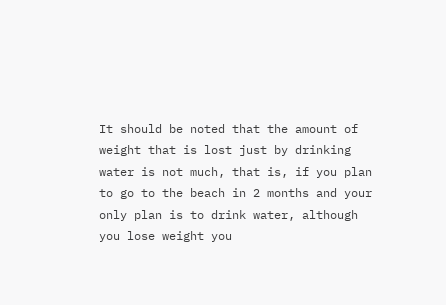It should be noted that the amount of weight that is lost just by drinking water is not much, that is, if you plan to go to the beach in 2 months and your only plan is to drink water, although you lose weight you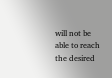will not be able to reach the desired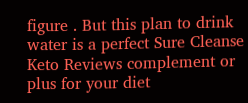figure . But this plan to drink water is a perfect Sure Cleanse Keto Reviews complement or plus for your diet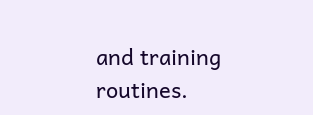and training routines.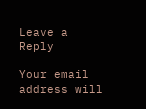Leave a Reply

Your email address will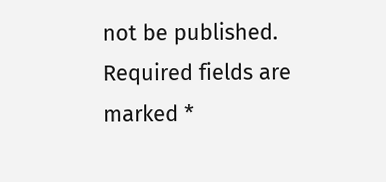not be published. Required fields are marked *